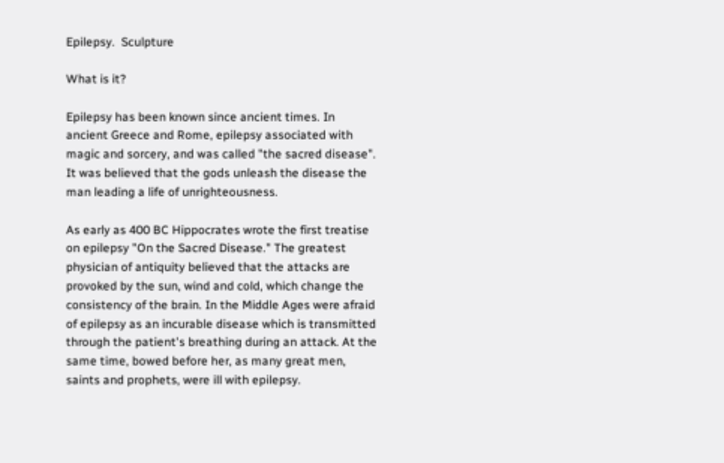Epilepsy.  Sculpture

What is it?

Epilepsy has been known since ancient times. In ancient Greece and Rome, epilepsy associated with magic and sorcery, and was called "the sacred disease". It was believed that the gods unleash the disease the man leading a life of unrighteousness.

As early as 400 BC Hippocrates wrote the first treatise on epilepsy "On the Sacred Disease." The greatest physician of antiquity believed that the attacks are provoked by the sun, wind and cold, which change the consistency of the brain. In the Middle Ages were afraid of epilepsy as an incurable disease which is transmitted through the patient's breathing during an attack. At the same time, bowed before her, as many great men, saints and prophets, were ill with epilepsy.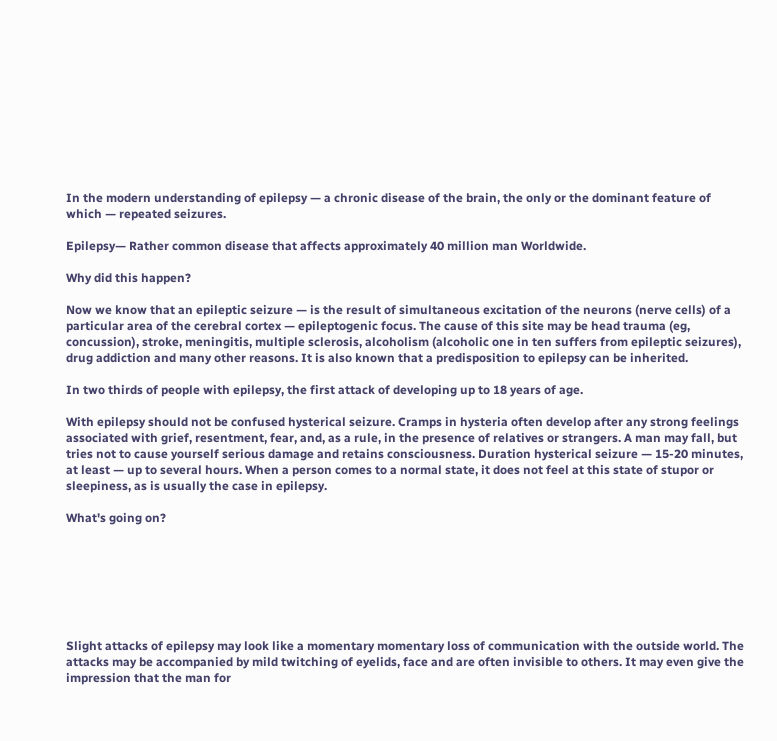In the modern understanding of epilepsy — a chronic disease of the brain, the only or the dominant feature of which — repeated seizures.

Epilepsy— Rather common disease that affects approximately 40 million man Worldwide.

Why did this happen?

Now we know that an epileptic seizure — is the result of simultaneous excitation of the neurons (nerve cells) of a particular area of the cerebral cortex — epileptogenic focus. The cause of this site may be head trauma (eg, concussion), stroke, meningitis, multiple sclerosis, alcoholism (alcoholic one in ten suffers from epileptic seizures), drug addiction and many other reasons. It is also known that a predisposition to epilepsy can be inherited.

In two thirds of people with epilepsy, the first attack of developing up to 18 years of age.

With epilepsy should not be confused hysterical seizure. Cramps in hysteria often develop after any strong feelings associated with grief, resentment, fear, and, as a rule, in the presence of relatives or strangers. A man may fall, but tries not to cause yourself serious damage and retains consciousness. Duration hysterical seizure — 15-20 minutes, at least — up to several hours. When a person comes to a normal state, it does not feel at this state of stupor or sleepiness, as is usually the case in epilepsy.

What's going on?







Slight attacks of epilepsy may look like a momentary momentary loss of communication with the outside world. The attacks may be accompanied by mild twitching of eyelids, face and are often invisible to others. It may even give the impression that the man for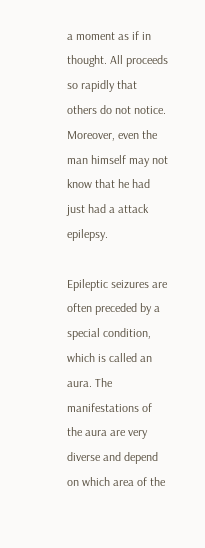a moment as if in thought. All proceeds so rapidly that others do not notice. Moreover, even the man himself may not know that he had just had a attack epilepsy.

Epileptic seizures are often preceded by a special condition, which is called an aura. The manifestations of the aura are very diverse and depend on which area of the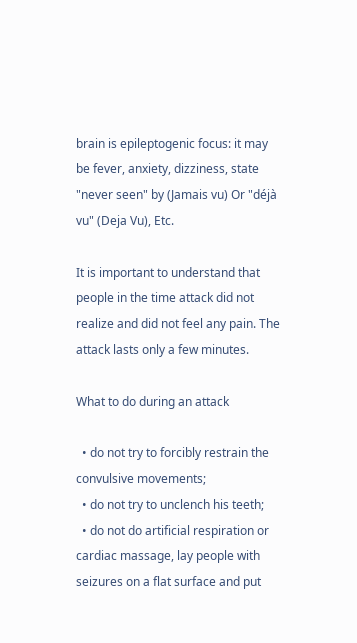brain is epileptogenic focus: it may be fever, anxiety, dizziness, state "never seen" by (Jamais vu) Or "déjà vu" (Deja Vu), Etc.

It is important to understand that people in the time attack did not realize and did not feel any pain. The attack lasts only a few minutes.

What to do during an attack

  • do not try to forcibly restrain the convulsive movements;
  • do not try to unclench his teeth;
  • do not do artificial respiration or cardiac massage, lay people with seizures on a flat surface and put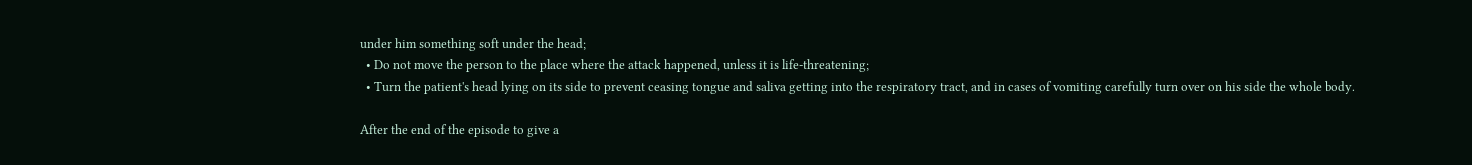under him something soft under the head;
  • Do not move the person to the place where the attack happened, unless it is life-threatening;
  • Turn the patient's head lying on its side to prevent ceasing tongue and saliva getting into the respiratory tract, and in cases of vomiting carefully turn over on his side the whole body.

After the end of the episode to give a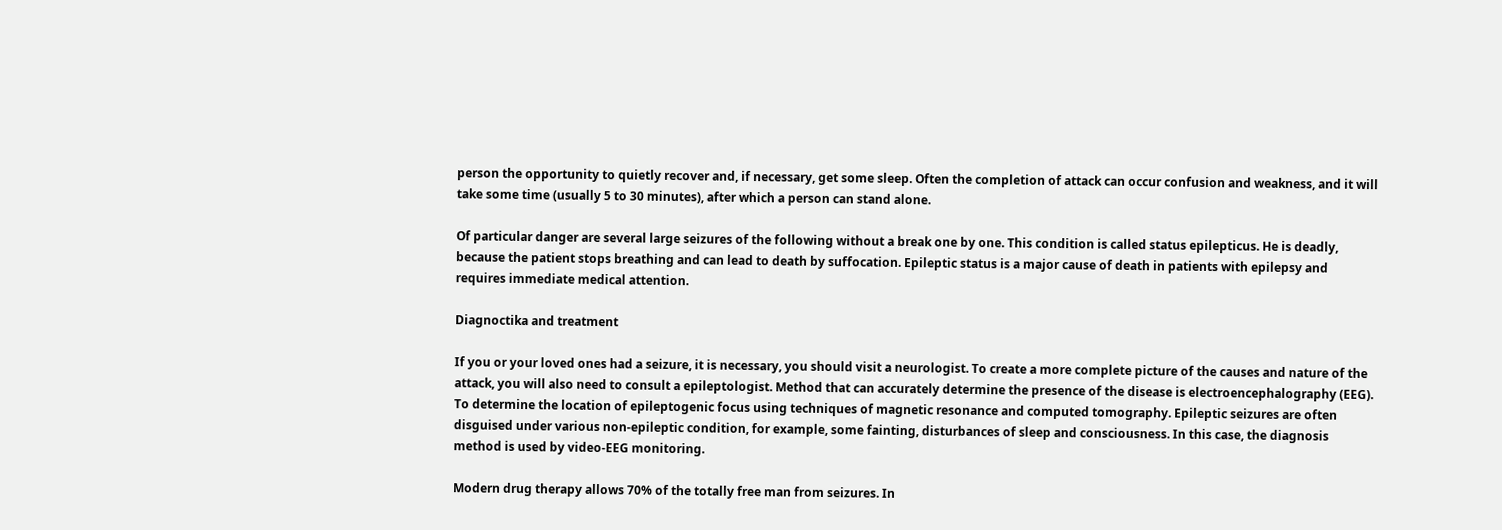person the opportunity to quietly recover and, if necessary, get some sleep. Often the completion of attack can occur confusion and weakness, and it will take some time (usually 5 to 30 minutes), after which a person can stand alone.

Of particular danger are several large seizures of the following without a break one by one. This condition is called status epilepticus. He is deadly, because the patient stops breathing and can lead to death by suffocation. Epileptic status is a major cause of death in patients with epilepsy and requires immediate medical attention.

Diagnoctika and treatment

If you or your loved ones had a seizure, it is necessary, you should visit a neurologist. To create a more complete picture of the causes and nature of the attack, you will also need to consult a epileptologist. Method that can accurately determine the presence of the disease is electroencephalography (EEG). To determine the location of epileptogenic focus using techniques of magnetic resonance and computed tomography. Epileptic seizures are often disguised under various non-epileptic condition, for example, some fainting, disturbances of sleep and consciousness. In this case, the diagnosis method is used by video-EEG monitoring.

Modern drug therapy allows 70% of the totally free man from seizures. In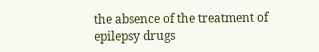the absence of the treatment of epilepsy drugs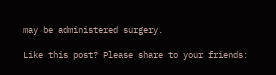may be administered surgery.

Like this post? Please share to your friends: